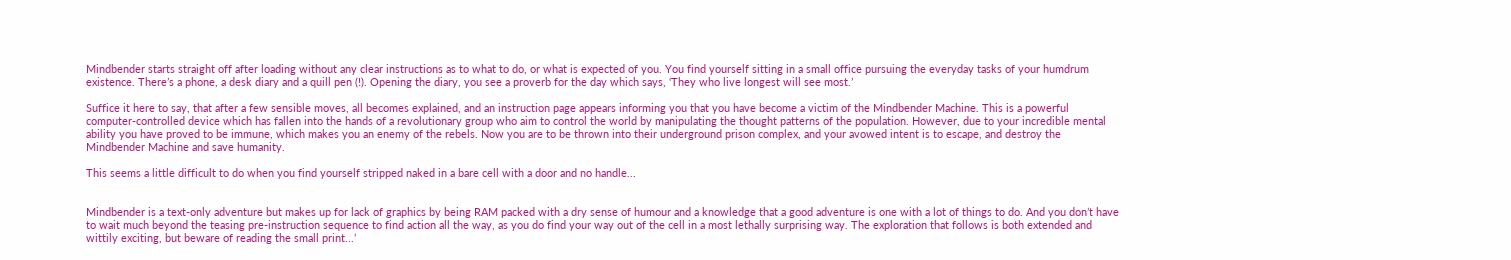Mindbender starts straight off after loading without any clear instructions as to what to do, or what is expected of you. You find yourself sitting in a small office pursuing the everyday tasks of your humdrum existence. There’s a phone, a desk diary and a quill pen (!). Opening the diary, you see a proverb for the day which says, ‘They who live longest will see most.’

Suffice it here to say, that after a few sensible moves, all becomes explained, and an instruction page appears informing you that you have become a victim of the Mindbender Machine. This is a powerful computer-controlled device which has fallen into the hands of a revolutionary group who aim to control the world by manipulating the thought patterns of the population. However, due to your incredible mental ability you have proved to be immune, which makes you an enemy of the rebels. Now you are to be thrown into their underground prison complex, and your avowed intent is to escape, and destroy the Mindbender Machine and save humanity.

This seems a little difficult to do when you find yourself stripped naked in a bare cell with a door and no handle...


Mindbender is a text-only adventure but makes up for lack of graphics by being RAM packed with a dry sense of humour and a knowledge that a good adventure is one with a lot of things to do. And you don’t have to wait much beyond the teasing pre-instruction sequence to find action all the way, as you do find your way out of the cell in a most lethally surprising way. The exploration that follows is both extended and wittily exciting, but beware of reading the small print...’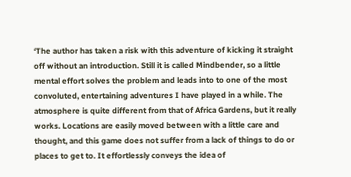‘The author has taken a risk with this adventure of kicking it straight off without an introduction. Still it is called Mindbender, so a little mental effort solves the problem and leads into to one of the most convoluted, entertaining adventures I have played in a while. The atmosphere is quite different from that of Africa Gardens, but it really works. Locations are easily moved between with a little care and thought, and this game does not suffer from a lack of things to do or places to get to. It effortlessly conveys the idea of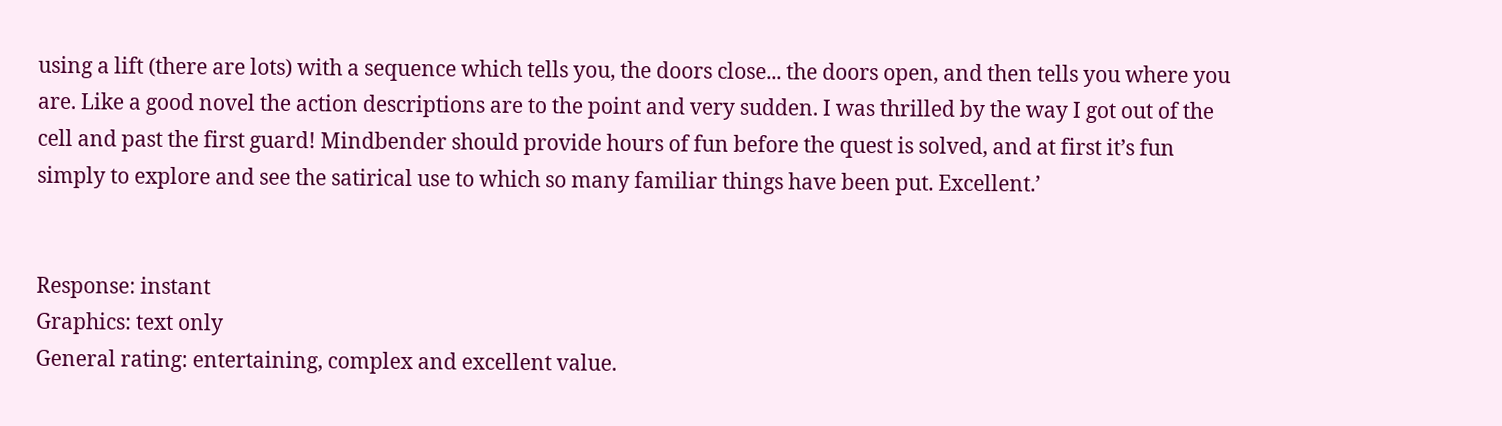using a lift (there are lots) with a sequence which tells you, the doors close... the doors open, and then tells you where you are. Like a good novel the action descriptions are to the point and very sudden. I was thrilled by the way I got out of the cell and past the first guard! Mindbender should provide hours of fun before the quest is solved, and at first it’s fun simply to explore and see the satirical use to which so many familiar things have been put. Excellent.’


Response: instant
Graphics: text only
General rating: entertaining, complex and excellent value.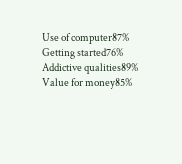Use of computer87%
Getting started76%
Addictive qualities89%
Value for money85%